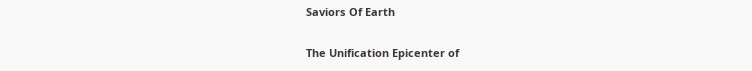Saviors Of Earth

The Unification Epicenter of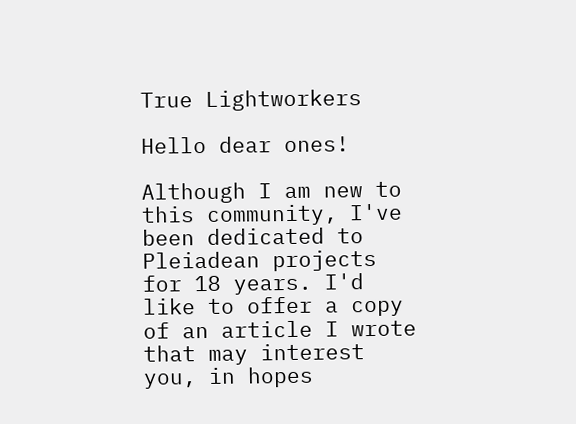True Lightworkers

Hello dear ones!

Although I am new to this community, I've been dedicated to Pleiadean projects for 18 years. I'd like to offer a copy of an article I wrote that may interest you, in hopes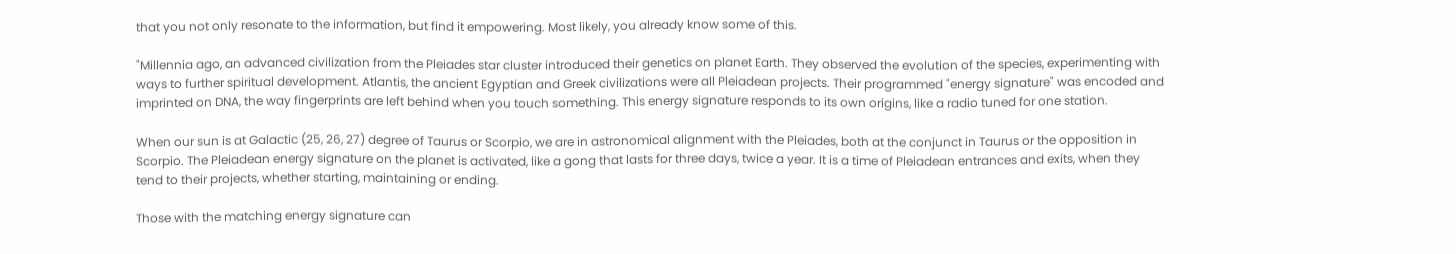that you not only resonate to the information, but find it empowering. Most likely, you already know some of this.

"Millennia ago, an advanced civilization from the Pleiades star cluster introduced their genetics on planet Earth. They observed the evolution of the species, experimenting with ways to further spiritual development. Atlantis, the ancient Egyptian and Greek civilizations were all Pleiadean projects. Their programmed "energy signature" was encoded and imprinted on DNA, the way fingerprints are left behind when you touch something. This energy signature responds to its own origins, like a radio tuned for one station.

When our sun is at Galactic (25, 26, 27) degree of Taurus or Scorpio, we are in astronomical alignment with the Pleiades, both at the conjunct in Taurus or the opposition in Scorpio. The Pleiadean energy signature on the planet is activated, like a gong that lasts for three days, twice a year. It is a time of Pleiadean entrances and exits, when they tend to their projects, whether starting, maintaining or ending.

Those with the matching energy signature can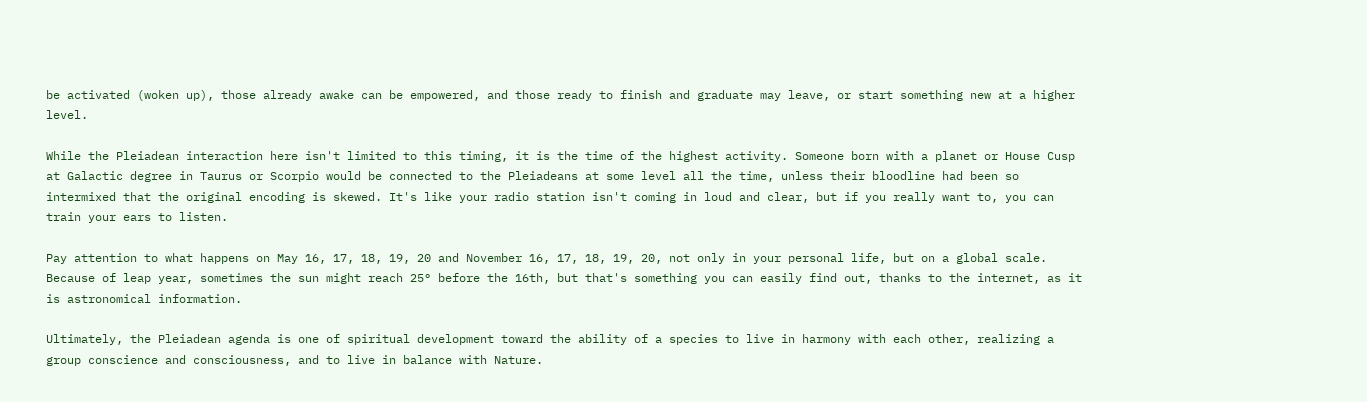be activated (woken up), those already awake can be empowered, and those ready to finish and graduate may leave, or start something new at a higher level.

While the Pleiadean interaction here isn't limited to this timing, it is the time of the highest activity. Someone born with a planet or House Cusp at Galactic degree in Taurus or Scorpio would be connected to the Pleiadeans at some level all the time, unless their bloodline had been so intermixed that the original encoding is skewed. It's like your radio station isn't coming in loud and clear, but if you really want to, you can train your ears to listen.

Pay attention to what happens on May 16, 17, 18, 19, 20 and November 16, 17, 18, 19, 20, not only in your personal life, but on a global scale. Because of leap year, sometimes the sun might reach 25° before the 16th, but that's something you can easily find out, thanks to the internet, as it is astronomical information.

Ultimately, the Pleiadean agenda is one of spiritual development toward the ability of a species to live in harmony with each other, realizing a group conscience and consciousness, and to live in balance with Nature.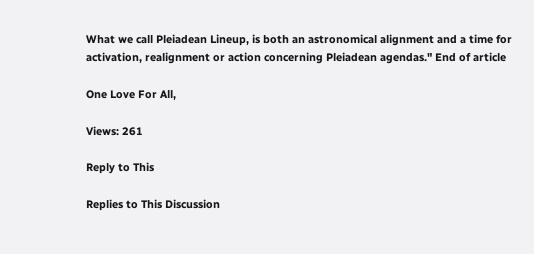What we call Pleiadean Lineup, is both an astronomical alignment and a time for activation, realignment or action concerning Pleiadean agendas." End of article

One Love For All,

Views: 261

Reply to This

Replies to This Discussion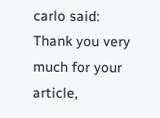carlo said:
Thank you very much for your article,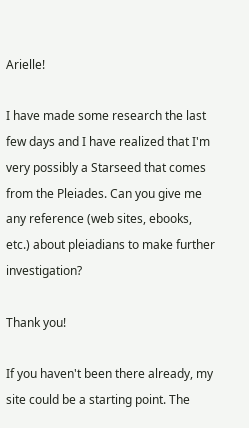Arielle!

I have made some research the last few days and I have realized that I'm very possibly a Starseed that comes from the Pleiades. Can you give me any reference (web sites, ebooks, etc.) about pleiadians to make further investigation?

Thank you!

If you haven't been there already, my site could be a starting point. The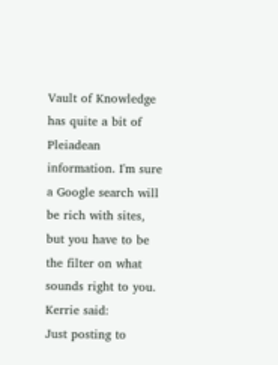Vault of Knowledge has quite a bit of Pleiadean information. I'm sure a Google search will be rich with sites, but you have to be the filter on what sounds right to you.
Kerrie said:
Just posting to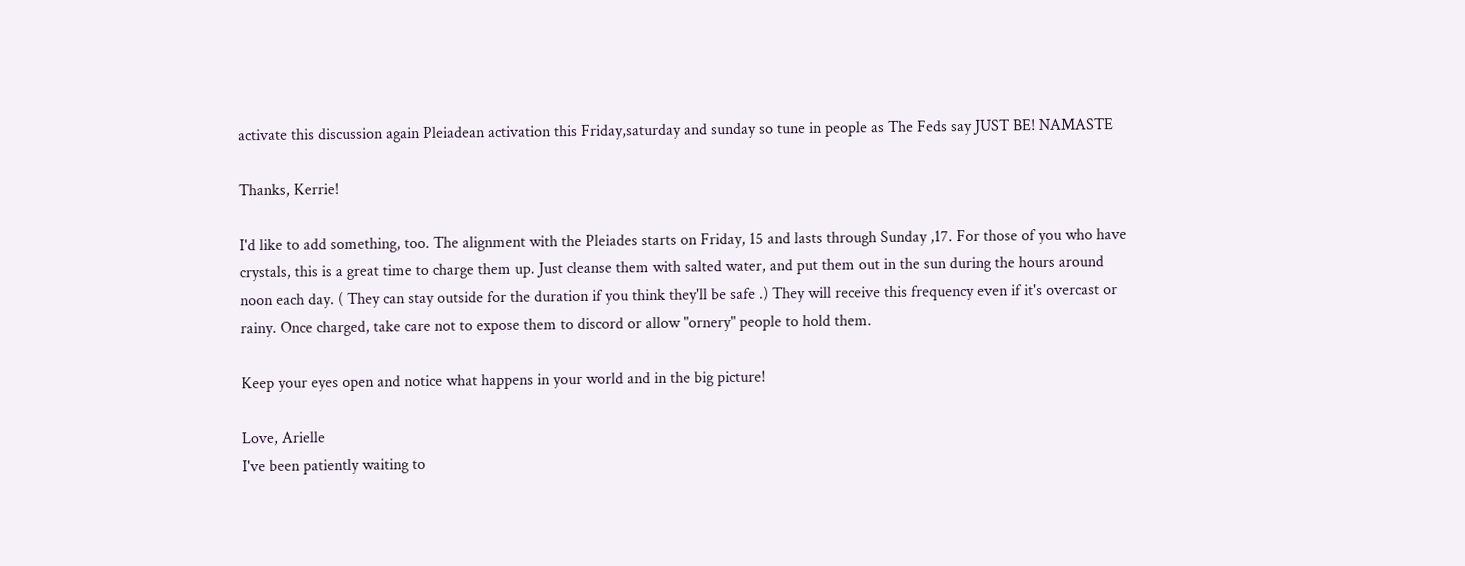activate this discussion again Pleiadean activation this Friday,saturday and sunday so tune in people as The Feds say JUST BE! NAMASTE

Thanks, Kerrie!

I'd like to add something, too. The alignment with the Pleiades starts on Friday, 15 and lasts through Sunday ,17. For those of you who have crystals, this is a great time to charge them up. Just cleanse them with salted water, and put them out in the sun during the hours around noon each day. ( They can stay outside for the duration if you think they'll be safe .) They will receive this frequency even if it's overcast or rainy. Once charged, take care not to expose them to discord or allow "ornery" people to hold them.

Keep your eyes open and notice what happens in your world and in the big picture!

Love, Arielle
I've been patiently waiting to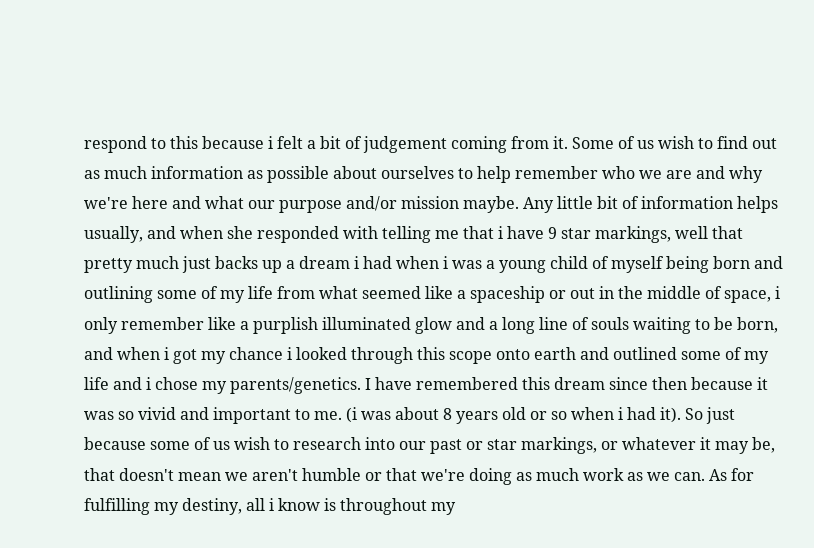respond to this because i felt a bit of judgement coming from it. Some of us wish to find out as much information as possible about ourselves to help remember who we are and why we're here and what our purpose and/or mission maybe. Any little bit of information helps usually, and when she responded with telling me that i have 9 star markings, well that pretty much just backs up a dream i had when i was a young child of myself being born and outlining some of my life from what seemed like a spaceship or out in the middle of space, i only remember like a purplish illuminated glow and a long line of souls waiting to be born, and when i got my chance i looked through this scope onto earth and outlined some of my life and i chose my parents/genetics. I have remembered this dream since then because it was so vivid and important to me. (i was about 8 years old or so when i had it). So just because some of us wish to research into our past or star markings, or whatever it may be, that doesn't mean we aren't humble or that we're doing as much work as we can. As for fulfilling my destiny, all i know is throughout my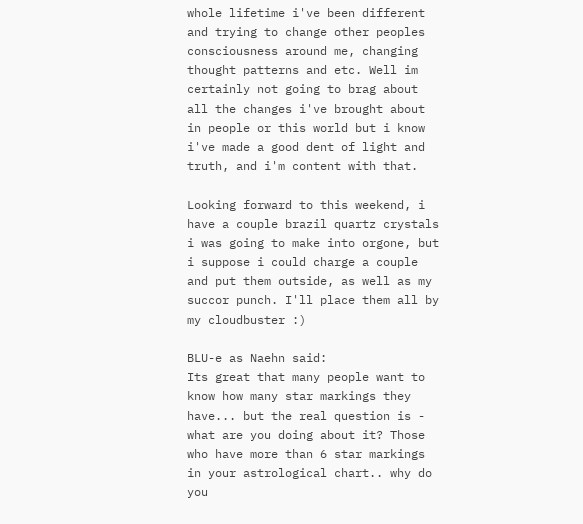whole lifetime i've been different and trying to change other peoples consciousness around me, changing thought patterns and etc. Well im certainly not going to brag about all the changes i've brought about in people or this world but i know i've made a good dent of light and truth, and i'm content with that.

Looking forward to this weekend, i have a couple brazil quartz crystals i was going to make into orgone, but i suppose i could charge a couple and put them outside, as well as my succor punch. I'll place them all by my cloudbuster :)

BLU-e as Naehn said:
Its great that many people want to know how many star markings they have... but the real question is - what are you doing about it? Those who have more than 6 star markings in your astrological chart.. why do you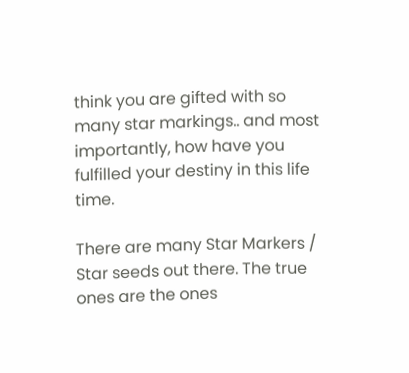think you are gifted with so many star markings.. and most importantly, how have you fulfilled your destiny in this life time.

There are many Star Markers / Star seeds out there. The true ones are the ones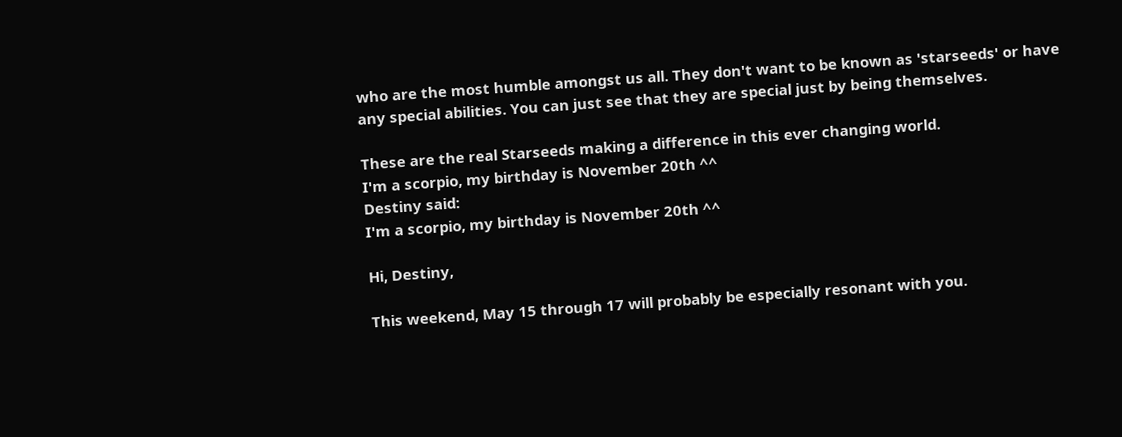who are the most humble amongst us all. They don't want to be known as 'starseeds' or have any special abilities. You can just see that they are special just by being themselves.

These are the real Starseeds making a difference in this ever changing world.
I'm a scorpio, my birthday is November 20th ^^
Destiny said:
I'm a scorpio, my birthday is November 20th ^^

Hi, Destiny,

This weekend, May 15 through 17 will probably be especially resonant with you.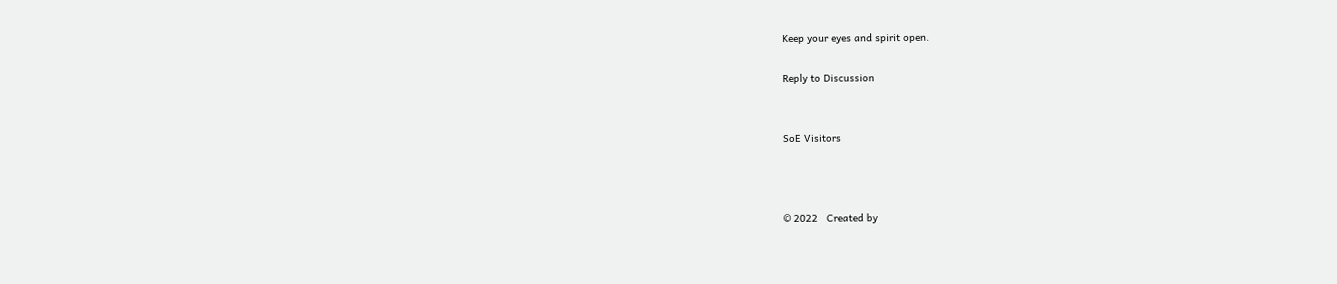Keep your eyes and spirit open.

Reply to Discussion


SoE Visitors



© 2022   Created by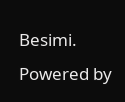Besimi.   Powered by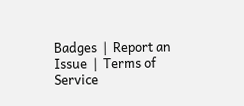Badges  |  Report an Issue  |  Terms of Service